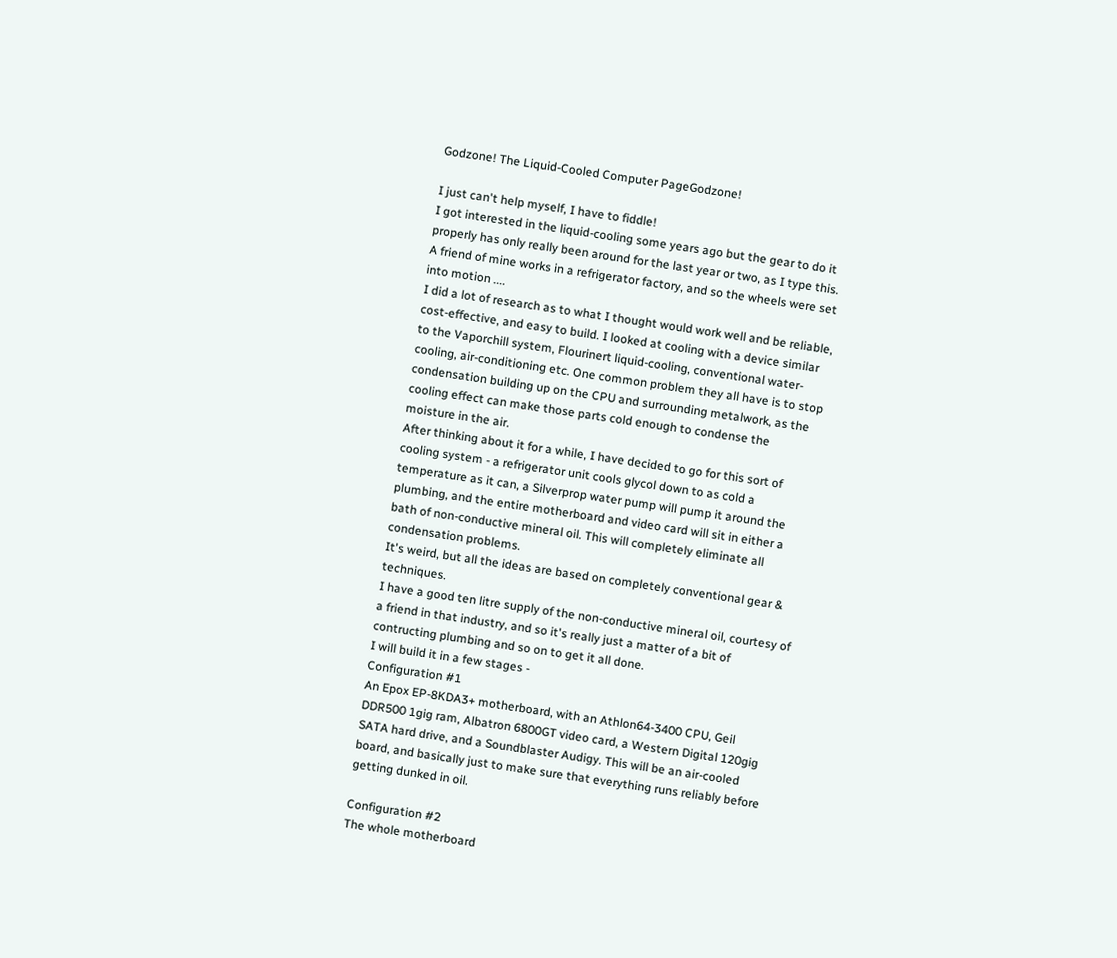Godzone! The Liquid-Cooled Computer PageGodzone!

I just can't help myself, I have to fiddle!
I got interested in the liquid-cooling some years ago but the gear to do it properly has only really been around for the last year or two, as I type this.
A friend of mine works in a refrigerator factory, and so the wheels were set into motion ....
I did a lot of research as to what I thought would work well and be reliable, cost-effective, and easy to build. I looked at cooling with a device similar to the Vaporchill system, Flourinert liquid-cooling, conventional water-cooling, air-conditioning etc. One common problem they all have is to stop condensation building up on the CPU and surrounding metalwork, as the cooling effect can make those parts cold enough to condense the moisture in the air.
After thinking about it for a while, I have decided to go for this sort of cooling system - a refrigerator unit cools glycol down to as cold a temperature as it can, a Silverprop water pump will pump it around the plumbing, and the entire motherboard and video card will sit in either a bath of non-conductive mineral oil. This will completely eliminate all condensation problems.
It's weird, but all the ideas are based on completely conventional gear & techniques.
I have a good ten litre supply of the non-conductive mineral oil, courtesy of a friend in that industry, and so it's really just a matter of a bit of contructing plumbing and so on to get it all done.
I will build it in a few stages -
Configuration #1
An Epox EP-8KDA3+ motherboard, with an Athlon64-3400 CPU, Geil DDR500 1gig ram, Albatron 6800GT video card, a Western Digital 120gig SATA hard drive, and a Soundblaster Audigy. This will be an air-cooled board, and basically just to make sure that everything runs reliably before getting dunked in oil.

Configuration #2
The whole motherboard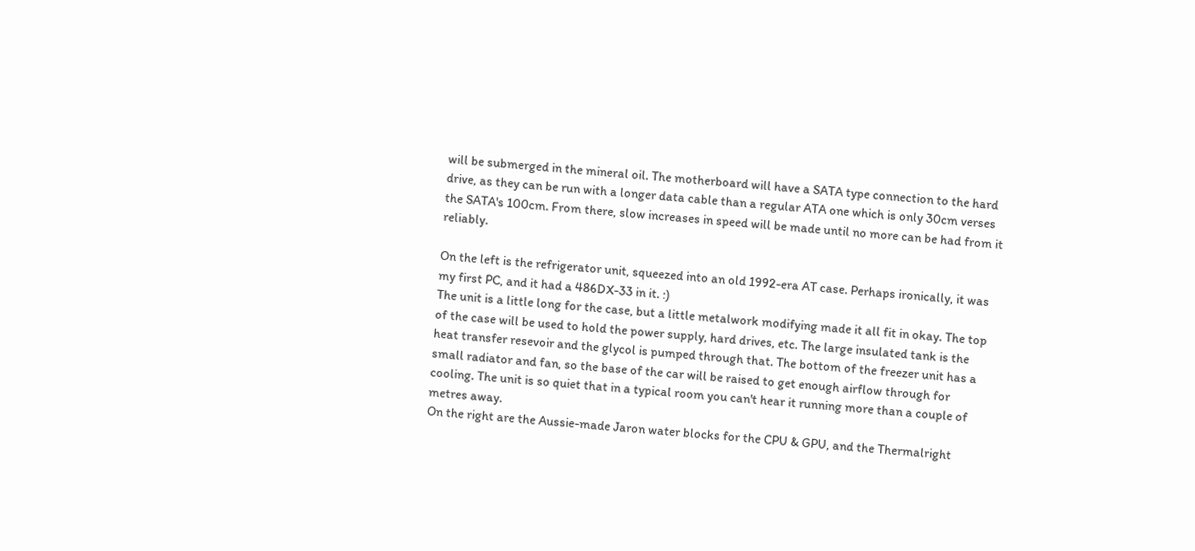will be submerged in the mineral oil. The motherboard will have a SATA type connection to the hard drive, as they can be run with a longer data cable than a regular ATA one which is only 30cm verses the SATA's 100cm. From there, slow increases in speed will be made until no more can be had from it reliably.

On the left is the refrigerator unit, squeezed into an old 1992-era AT case. Perhaps ironically, it was my first PC, and it had a 486DX-33 in it. :)
The unit is a little long for the case, but a little metalwork modifying made it all fit in okay. The top of the case will be used to hold the power supply, hard drives, etc. The large insulated tank is the heat transfer resevoir and the glycol is pumped through that. The bottom of the freezer unit has a small radiator and fan, so the base of the car will be raised to get enough airflow through for cooling. The unit is so quiet that in a typical room you can't hear it running more than a couple of metres away.
On the right are the Aussie-made Jaron water blocks for the CPU & GPU, and the Thermalright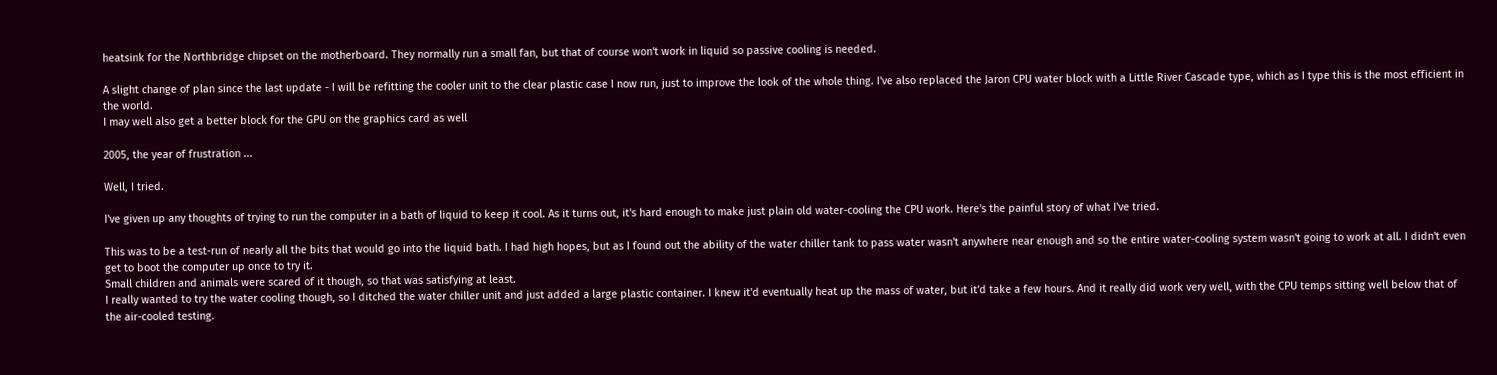heatsink for the Northbridge chipset on the motherboard. They normally run a small fan, but that of course won't work in liquid so passive cooling is needed.

A slight change of plan since the last update - I will be refitting the cooler unit to the clear plastic case I now run, just to improve the look of the whole thing. I've also replaced the Jaron CPU water block with a Little River Cascade type, which as I type this is the most efficient in the world.
I may well also get a better block for the GPU on the graphics card as well

2005, the year of frustration ...

Well, I tried.

I've given up any thoughts of trying to run the computer in a bath of liquid to keep it cool. As it turns out, it's hard enough to make just plain old water-cooling the CPU work. Here's the painful story of what I've tried.

This was to be a test-run of nearly all the bits that would go into the liquid bath. I had high hopes, but as I found out the ability of the water chiller tank to pass water wasn't anywhere near enough and so the entire water-cooling system wasn't going to work at all. I didn't even get to boot the computer up once to try it.
Small children and animals were scared of it though, so that was satisfying at least.
I really wanted to try the water cooling though, so I ditched the water chiller unit and just added a large plastic container. I knew it'd eventually heat up the mass of water, but it'd take a few hours. And it really did work very well, with the CPU temps sitting well below that of the air-cooled testing.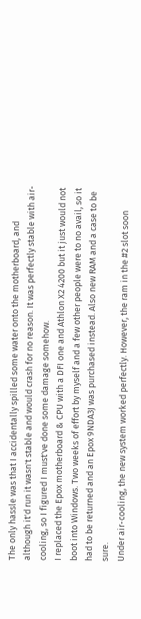The only hassle was that I accidentally spilled some water onto the motherboard, and although it'd run it wasn't stable and would crash for no reason. It was perfectly stable with air-cooling, so I figured I must've done some damage somehow.
I replaced the Epox motherboard & CPU with a DFI one and Athlon X2 4200 but it just would not boot into Windows. Two weeks of effort by myself and a few other people were to no avail, so it had to be returned and an Epox 9NDA3J was purchased instead. Also new RAM and a case to be sure.
Under air-cooling, the new system worked perfectly. However, the ram in the #2 slot soon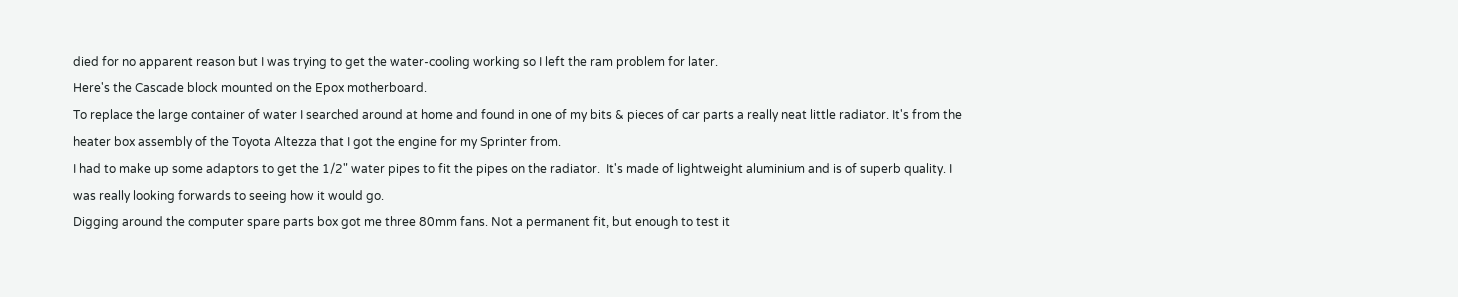died for no apparent reason but I was trying to get the water-cooling working so I left the ram problem for later.
Here's the Cascade block mounted on the Epox motherboard.
To replace the large container of water I searched around at home and found in one of my bits & pieces of car parts a really neat little radiator. It's from the heater box assembly of the Toyota Altezza that I got the engine for my Sprinter from.
I had to make up some adaptors to get the 1/2" water pipes to fit the pipes on the radiator.  It's made of lightweight aluminium and is of superb quality. I was really looking forwards to seeing how it would go.
Digging around the computer spare parts box got me three 80mm fans. Not a permanent fit, but enough to test it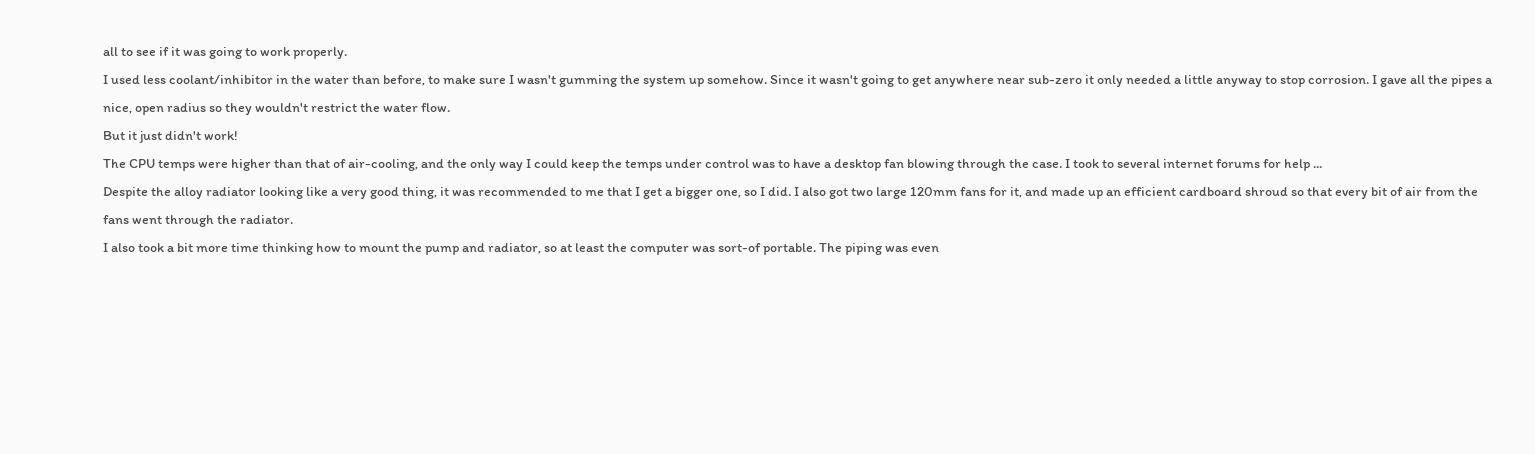all to see if it was going to work properly.
I used less coolant/inhibitor in the water than before, to make sure I wasn't gumming the system up somehow. Since it wasn't going to get anywhere near sub-zero it only needed a little anyway to stop corrosion. I gave all the pipes a nice, open radius so they wouldn't restrict the water flow.
But it just didn't work!
The CPU temps were higher than that of air-cooling, and the only way I could keep the temps under control was to have a desktop fan blowing through the case. I took to several internet forums for help ...
Despite the alloy radiator looking like a very good thing, it was recommended to me that I get a bigger one, so I did. I also got two large 120mm fans for it, and made up an efficient cardboard shroud so that every bit of air from the fans went through the radiator.
I also took a bit more time thinking how to mount the pump and radiator, so at least the computer was sort-of portable. The piping was even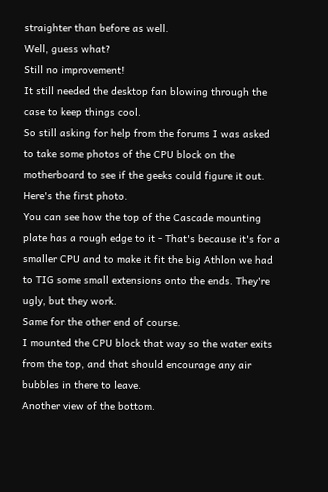straighter than before as well.
Well, guess what?
Still no improvement!
It still needed the desktop fan blowing through the case to keep things cool.
So still asking for help from the forums I was asked to take some photos of the CPU block on the motherboard to see if the geeks could figure it out.
Here's the first photo.
You can see how the top of the Cascade mounting plate has a rough edge to it - That's because it's for a smaller CPU and to make it fit the big Athlon we had to TIG some small extensions onto the ends. They're ugly, but they work.
Same for the other end of course.
I mounted the CPU block that way so the water exits from the top, and that should encourage any air bubbles in there to leave.
Another view of the bottom.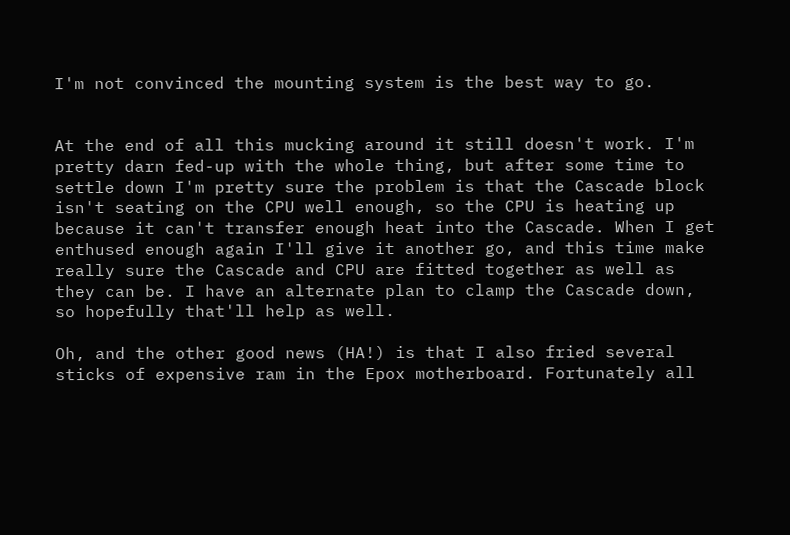I'm not convinced the mounting system is the best way to go.


At the end of all this mucking around it still doesn't work. I'm pretty darn fed-up with the whole thing, but after some time to settle down I'm pretty sure the problem is that the Cascade block isn't seating on the CPU well enough, so the CPU is heating up because it can't transfer enough heat into the Cascade. When I get enthused enough again I'll give it another go, and this time make really sure the Cascade and CPU are fitted together as well as they can be. I have an alternate plan to clamp the Cascade down, so hopefully that'll help as well.

Oh, and the other good news (HA!) is that I also fried several sticks of expensive ram in the Epox motherboard. Fortunately all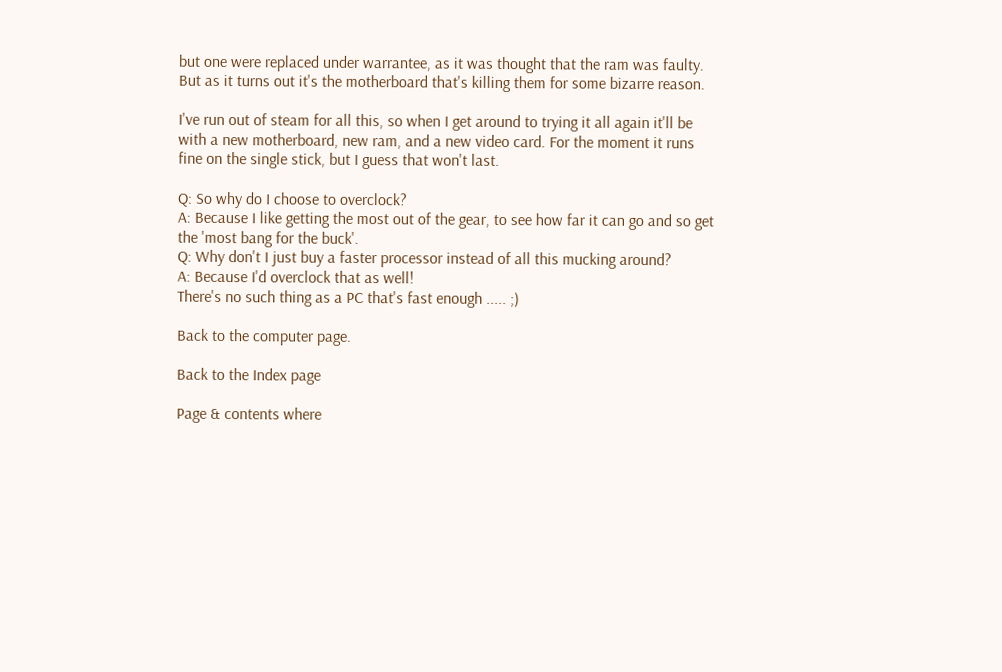but one were replaced under warrantee, as it was thought that the ram was faulty. But as it turns out it's the motherboard that's killing them for some bizarre reason.

I've run out of steam for all this, so when I get around to trying it all again it'll be with a new motherboard, new ram, and a new video card. For the moment it runs fine on the single stick, but I guess that won't last.

Q: So why do I choose to overclock?
A: Because I like getting the most out of the gear, to see how far it can go and so get the 'most bang for the buck'.
Q: Why don't I just buy a faster processor instead of all this mucking around?
A: Because I'd overclock that as well!
There's no such thing as a PC that's fast enough ..... ;)

Back to the computer page.

Back to the Index page

Page & contents where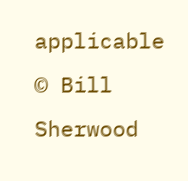applicable © Bill Sherwood